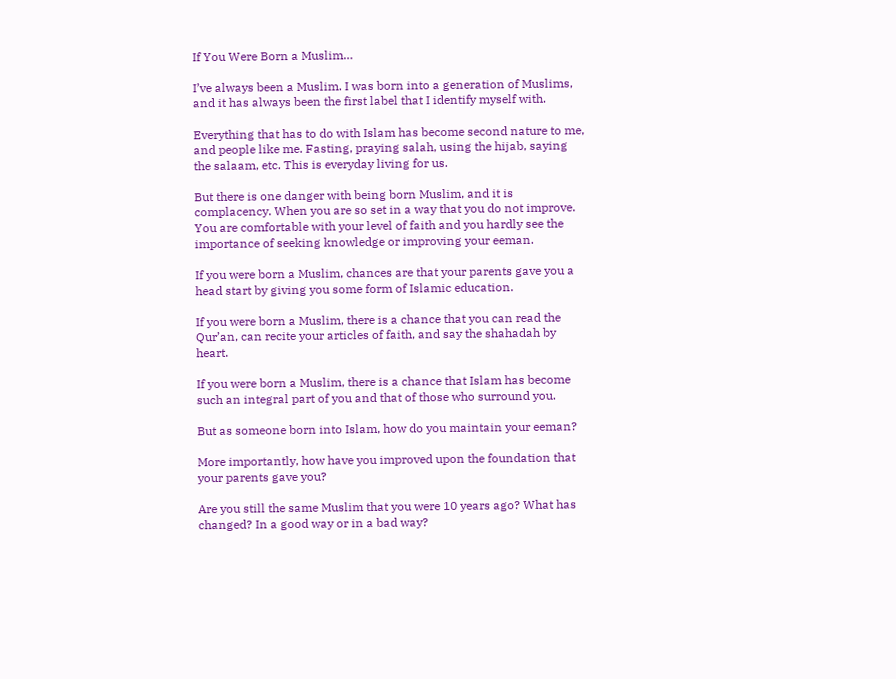If You Were Born a Muslim…

I’ve always been a Muslim. I was born into a generation of Muslims, and it has always been the first label that I identify myself with.

Everything that has to do with Islam has become second nature to me, and people like me. Fasting, praying salah, using the hijab, saying the salaam, etc. This is everyday living for us.

But there is one danger with being born Muslim, and it is complacency. When you are so set in a way that you do not improve. You are comfortable with your level of faith and you hardly see the importance of seeking knowledge or improving your eeman.

If you were born a Muslim, chances are that your parents gave you a head start by giving you some form of Islamic education.

If you were born a Muslim, there is a chance that you can read the Qur’an, can recite your articles of faith, and say the shahadah by heart.

If you were born a Muslim, there is a chance that Islam has become such an integral part of you and that of those who surround you.

But as someone born into Islam, how do you maintain your eeman?

More importantly, how have you improved upon the foundation that your parents gave you?

Are you still the same Muslim that you were 10 years ago? What has changed? In a good way or in a bad way?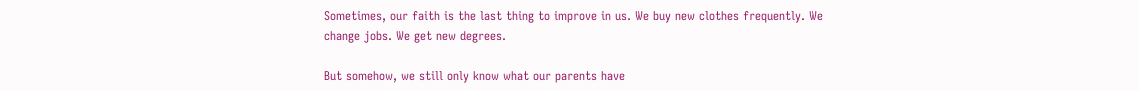Sometimes, our faith is the last thing to improve in us. We buy new clothes frequently. We change jobs. We get new degrees.

But somehow, we still only know what our parents have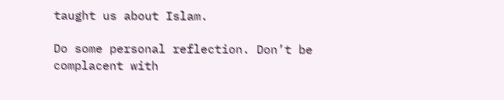taught us about Islam.

Do some personal reflection. Don’t be complacent with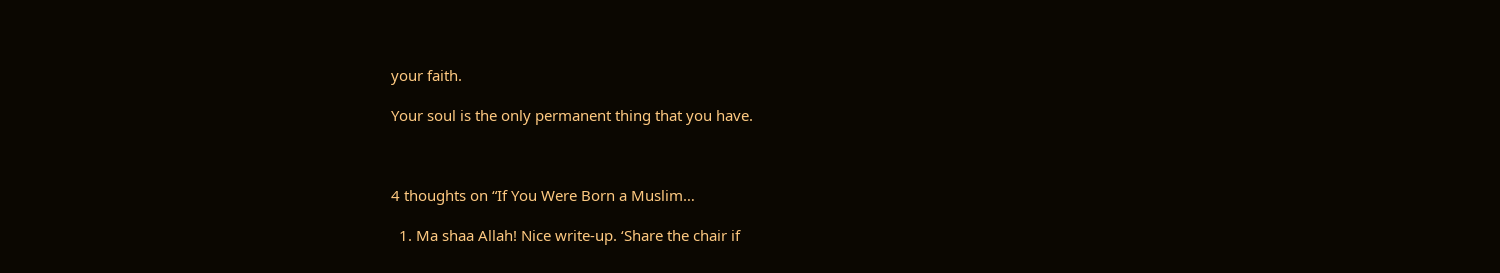your faith.

Your soul is the only permanent thing that you have.



4 thoughts on “If You Were Born a Muslim…

  1. Ma shaa Allah! Nice write-up. ‘Share the chair if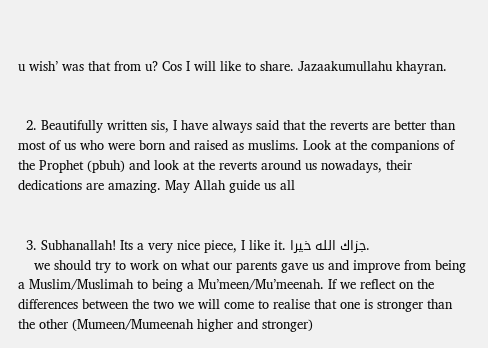u wish’ was that from u? Cos I will like to share. Jazaakumullahu khayran.


  2. Beautifully written sis, I have always said that the reverts are better than most of us who were born and raised as muslims. Look at the companions of the Prophet (pbuh) and look at the reverts around us nowadays, their dedications are amazing. May Allah guide us all


  3. Subhanallah! Its a very nice piece, I like it. جزاك الله خيرا.
    we should try to work on what our parents gave us and improve from being a Muslim/Muslimah to being a Mu’meen/Mu’meenah. If we reflect on the differences between the two we will come to realise that one is stronger than the other (Mumeen/Mumeenah higher and stronger)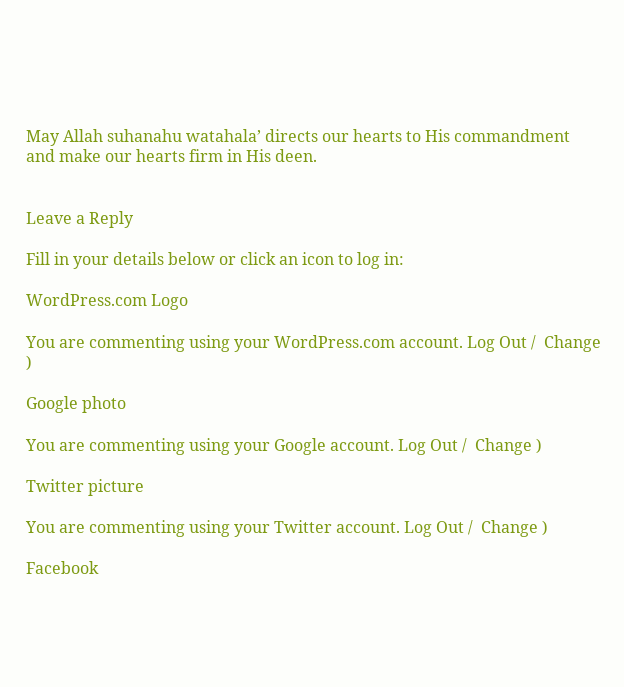May Allah suhanahu watahala’ directs our hearts to His commandment and make our hearts firm in His deen.


Leave a Reply

Fill in your details below or click an icon to log in:

WordPress.com Logo

You are commenting using your WordPress.com account. Log Out /  Change )

Google photo

You are commenting using your Google account. Log Out /  Change )

Twitter picture

You are commenting using your Twitter account. Log Out /  Change )

Facebook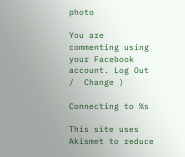photo

You are commenting using your Facebook account. Log Out /  Change )

Connecting to %s

This site uses Akismet to reduce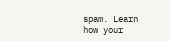spam. Learn how your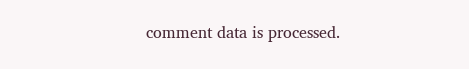comment data is processed.